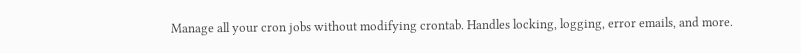Manage all your cron jobs without modifying crontab. Handles locking, logging, error emails, and more.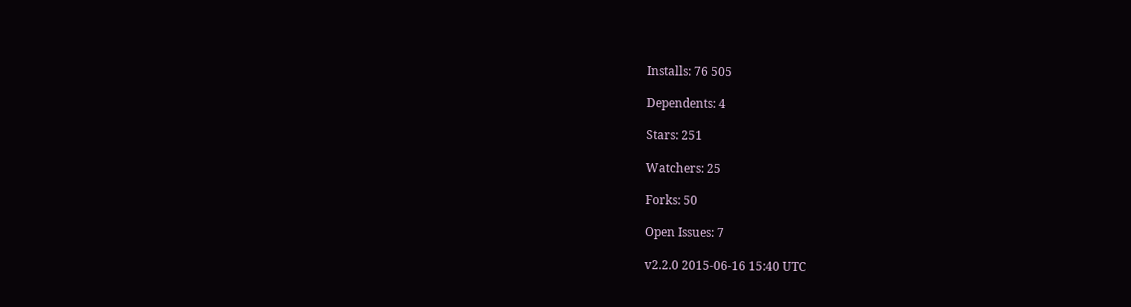Installs: 76 505

Dependents: 4

Stars: 251

Watchers: 25

Forks: 50

Open Issues: 7

v2.2.0 2015-06-16 15:40 UTC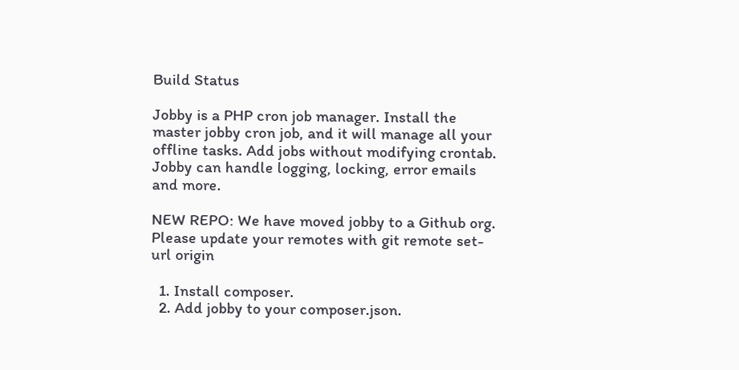Build Status

Jobby is a PHP cron job manager. Install the master jobby cron job, and it will manage all your offline tasks. Add jobs without modifying crontab. Jobby can handle logging, locking, error emails and more.

NEW REPO: We have moved jobby to a Github org. Please update your remotes with git remote set-url origin

  1. Install composer.
  2. Add jobby to your composer.json.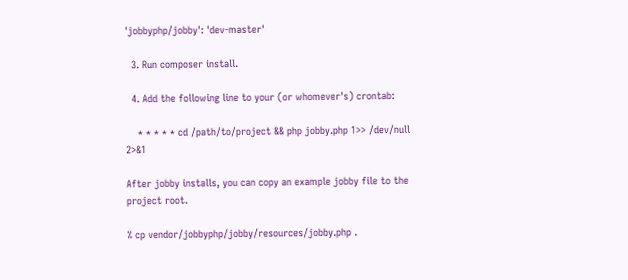'jobbyphp/jobby': 'dev-master'

  3. Run composer install.

  4. Add the following line to your (or whomever's) crontab:

    * * * * * cd /path/to/project && php jobby.php 1>> /dev/null 2>&1

After jobby installs, you can copy an example jobby file to the project root.

% cp vendor/jobbyphp/jobby/resources/jobby.php .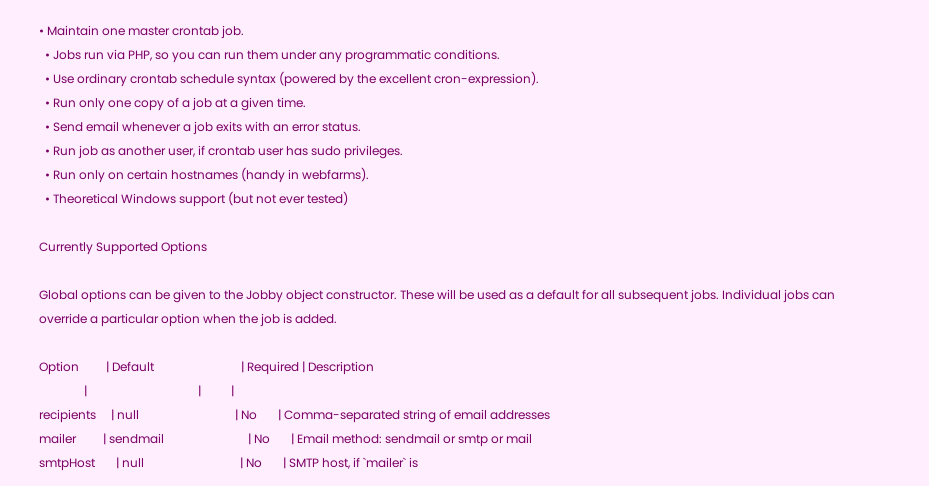• Maintain one master crontab job.
  • Jobs run via PHP, so you can run them under any programmatic conditions.
  • Use ordinary crontab schedule syntax (powered by the excellent cron-expression).
  • Run only one copy of a job at a given time.
  • Send email whenever a job exits with an error status.
  • Run job as another user, if crontab user has sudo privileges.
  • Run only on certain hostnames (handy in webfarms).
  • Theoretical Windows support (but not ever tested)

Currently Supported Options

Global options can be given to the Jobby object constructor. These will be used as a default for all subsequent jobs. Individual jobs can override a particular option when the job is added.

Option         | Default                             | Required | Description
               |                                     |          |
recipients     | null                                | No       | Comma-separated string of email addresses
mailer         | sendmail                            | No       | Email method: sendmail or smtp or mail
smtpHost       | null                                | No       | SMTP host, if `mailer` is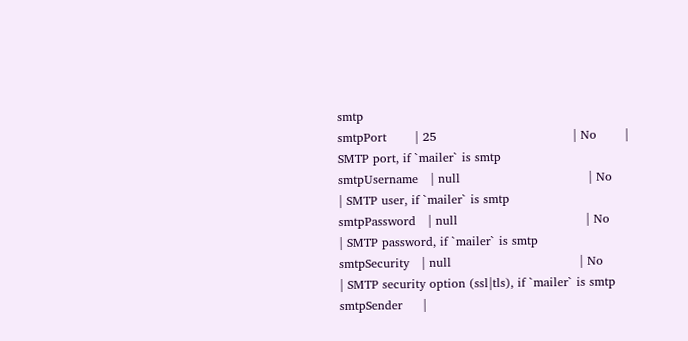smtp
smtpPort       | 25                                  | No       | SMTP port, if `mailer` is smtp
smtpUsername   | null                                | No       | SMTP user, if `mailer` is smtp
smtpPassword   | null                                | No       | SMTP password, if `mailer` is smtp
smtpSecurity   | null                                | No       | SMTP security option (ssl|tls), if `mailer` is smtp
smtpSender     |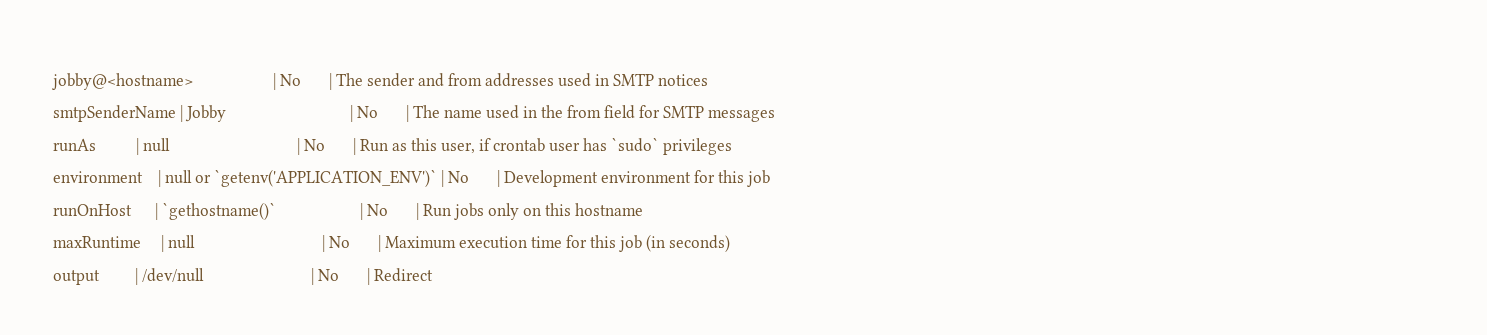jobby@<hostname>                    | No       | The sender and from addresses used in SMTP notices
smtpSenderName | Jobby                               | No       | The name used in the from field for SMTP messages
runAs          | null                                | No       | Run as this user, if crontab user has `sudo` privileges
environment    | null or `getenv('APPLICATION_ENV')` | No       | Development environment for this job
runOnHost      | `gethostname()`                     | No       | Run jobs only on this hostname
maxRuntime     | null                                | No       | Maximum execution time for this job (in seconds)
output         | /dev/null                           | No       | Redirect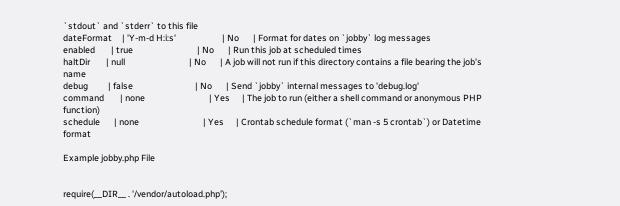`stdout` and `stderr` to this file
dateFormat     | 'Y-m-d H:i:s'                       | No       | Format for dates on `jobby` log messages
enabled        | true                                | No       | Run this job at scheduled times
haltDir        | null                                | No       | A job will not run if this directory contains a file bearing the job's name
debug          | false                               | No       | Send `jobby` internal messages to 'debug.log'
command        | none                                | Yes      | The job to run (either a shell command or anonymous PHP function)
schedule       | none                                | Yes      | Crontab schedule format (`man -s 5 crontab`) or Datetime format

Example jobby.php File


require(__DIR__ . '/vendor/autoload.php');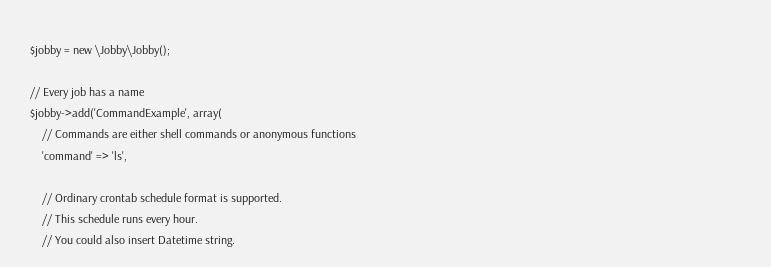$jobby = new \Jobby\Jobby();

// Every job has a name
$jobby->add('CommandExample', array(
    // Commands are either shell commands or anonymous functions
    'command' => 'ls',

    // Ordinary crontab schedule format is supported.
    // This schedule runs every hour.
    // You could also insert Datetime string.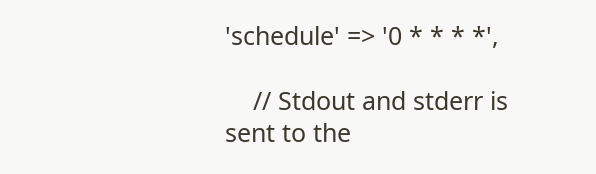'schedule' => '0 * * * *',

    // Stdout and stderr is sent to the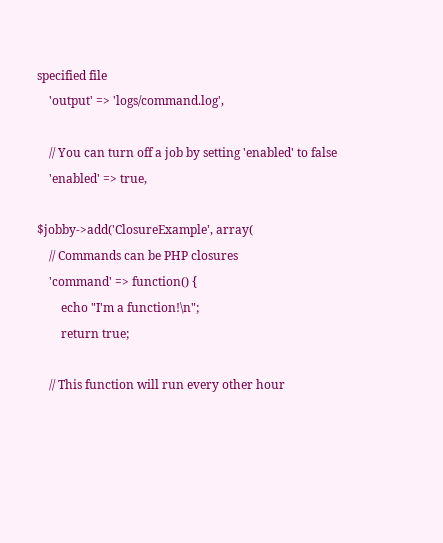specified file
    'output' => 'logs/command.log',

    // You can turn off a job by setting 'enabled' to false
    'enabled' => true,

$jobby->add('ClosureExample', array(
    // Commands can be PHP closures
    'command' => function() {
        echo "I'm a function!\n";
        return true;

    // This function will run every other hour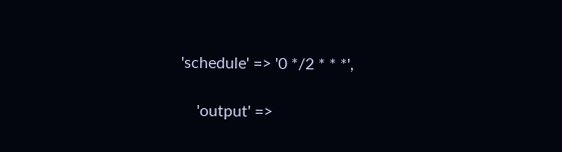'schedule' => '0 */2 * * *',

    'output' =>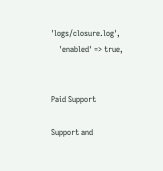'logs/closure.log',
    'enabled' => true,


Paid Support

Support and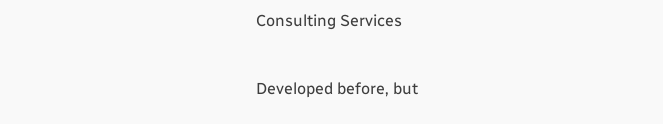Consulting Services


Developed before, but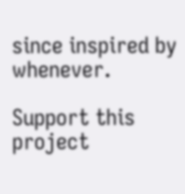since inspired by whenever.

Support this project